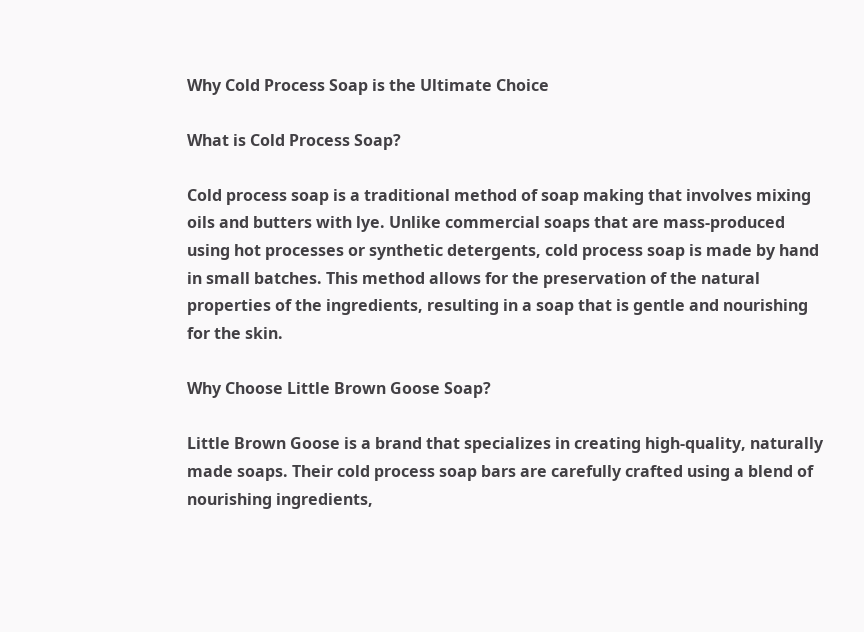Why Cold Process Soap is the Ultimate Choice

What is Cold Process Soap?

Cold process soap is a traditional method of soap making that involves mixing oils and butters with lye. Unlike commercial soaps that are mass-produced using hot processes or synthetic detergents, cold process soap is made by hand in small batches. This method allows for the preservation of the natural properties of the ingredients, resulting in a soap that is gentle and nourishing for the skin.

Why Choose Little Brown Goose Soap?

Little Brown Goose is a brand that specializes in creating high-quality, naturally made soaps. Their cold process soap bars are carefully crafted using a blend of nourishing ingredients,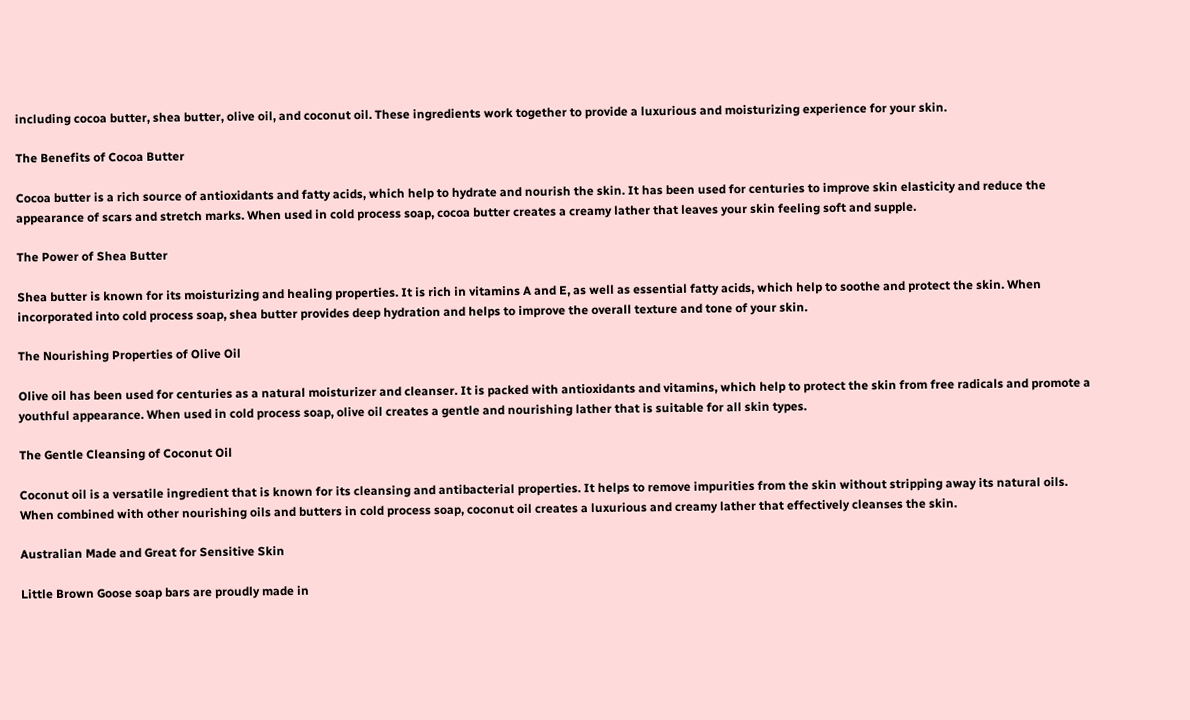including cocoa butter, shea butter, olive oil, and coconut oil. These ingredients work together to provide a luxurious and moisturizing experience for your skin.

The Benefits of Cocoa Butter

Cocoa butter is a rich source of antioxidants and fatty acids, which help to hydrate and nourish the skin. It has been used for centuries to improve skin elasticity and reduce the appearance of scars and stretch marks. When used in cold process soap, cocoa butter creates a creamy lather that leaves your skin feeling soft and supple.

The Power of Shea Butter

Shea butter is known for its moisturizing and healing properties. It is rich in vitamins A and E, as well as essential fatty acids, which help to soothe and protect the skin. When incorporated into cold process soap, shea butter provides deep hydration and helps to improve the overall texture and tone of your skin.

The Nourishing Properties of Olive Oil

Olive oil has been used for centuries as a natural moisturizer and cleanser. It is packed with antioxidants and vitamins, which help to protect the skin from free radicals and promote a youthful appearance. When used in cold process soap, olive oil creates a gentle and nourishing lather that is suitable for all skin types.

The Gentle Cleansing of Coconut Oil

Coconut oil is a versatile ingredient that is known for its cleansing and antibacterial properties. It helps to remove impurities from the skin without stripping away its natural oils. When combined with other nourishing oils and butters in cold process soap, coconut oil creates a luxurious and creamy lather that effectively cleanses the skin.

Australian Made and Great for Sensitive Skin

Little Brown Goose soap bars are proudly made in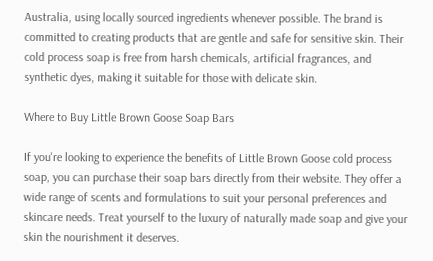Australia, using locally sourced ingredients whenever possible. The brand is committed to creating products that are gentle and safe for sensitive skin. Their cold process soap is free from harsh chemicals, artificial fragrances, and synthetic dyes, making it suitable for those with delicate skin.

Where to Buy Little Brown Goose Soap Bars

If you're looking to experience the benefits of Little Brown Goose cold process soap, you can purchase their soap bars directly from their website. They offer a wide range of scents and formulations to suit your personal preferences and skincare needs. Treat yourself to the luxury of naturally made soap and give your skin the nourishment it deserves.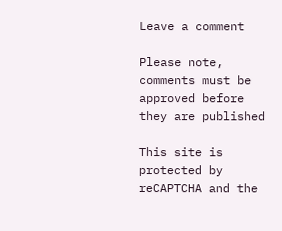Leave a comment

Please note, comments must be approved before they are published

This site is protected by reCAPTCHA and the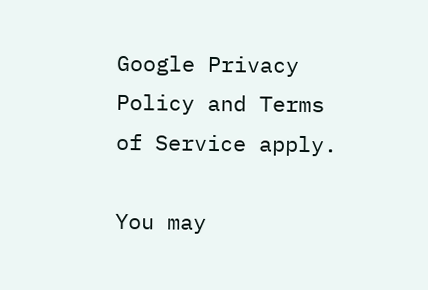Google Privacy Policy and Terms of Service apply.

You may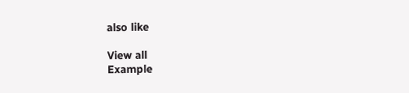also like

View all
Example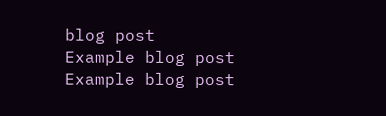blog post
Example blog post
Example blog post